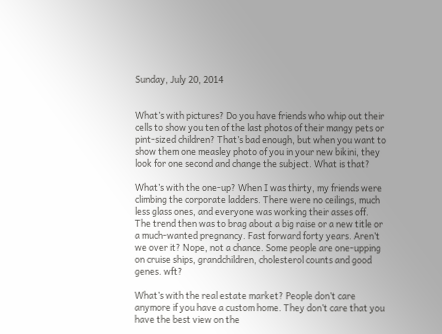Sunday, July 20, 2014


What’s with pictures? Do you have friends who whip out their cells to show you ten of the last photos of their mangy pets or pint-sized children? That’s bad enough, but when you want to show them one measley photo of you in your new bikini, they look for one second and change the subject. What is that?

What’s with the one-up? When I was thirty, my friends were climbing the corporate ladders. There were no ceilings, much less glass ones, and everyone was working their asses off. The trend then was to brag about a big raise or a new title or a much-wanted pregnancy. Fast forward forty years. Aren’t we over it? Nope, not a chance. Some people are one-upping on cruise ships, grandchildren, cholesterol counts and good genes. wft?

What’s with the real estate market? People don’t care anymore if you have a custom home. They don’t care that you have the best view on the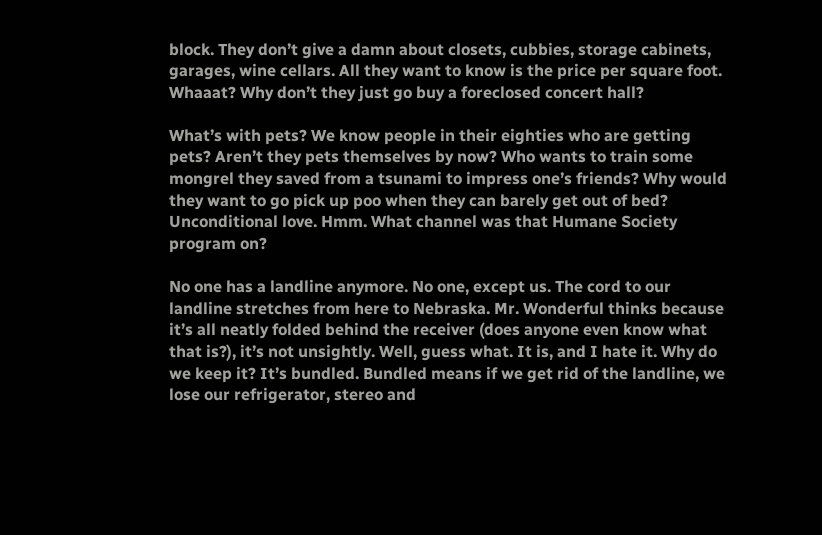block. They don’t give a damn about closets, cubbies, storage cabinets, garages, wine cellars. All they want to know is the price per square foot. Whaaat? Why don’t they just go buy a foreclosed concert hall?

What’s with pets? We know people in their eighties who are getting pets? Aren’t they pets themselves by now? Who wants to train some mongrel they saved from a tsunami to impress one’s friends? Why would they want to go pick up poo when they can barely get out of bed? Unconditional love. Hmm. What channel was that Humane Society program on?

No one has a landline anymore. No one, except us. The cord to our landline stretches from here to Nebraska. Mr. Wonderful thinks because it’s all neatly folded behind the receiver (does anyone even know what that is?), it’s not unsightly. Well, guess what. It is, and I hate it. Why do we keep it? It’s bundled. Bundled means if we get rid of the landline, we lose our refrigerator, stereo and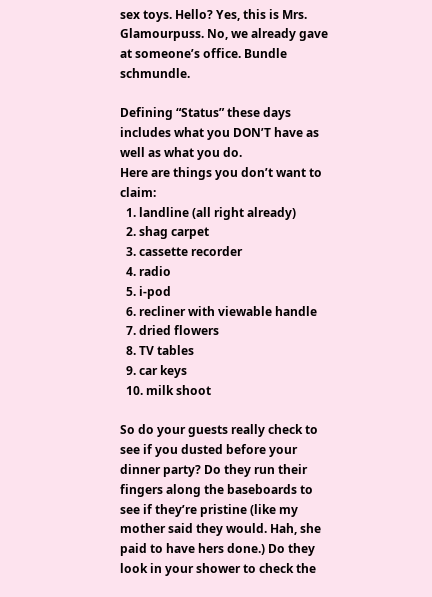sex toys. Hello? Yes, this is Mrs. Glamourpuss. No, we already gave at someone’s office. Bundle schmundle.

Defining “Status” these days includes what you DON’T have as well as what you do.
Here are things you don’t want to claim:
  1. landline (all right already)
  2. shag carpet
  3. cassette recorder
  4. radio
  5. i-pod
  6. recliner with viewable handle
  7. dried flowers
  8. TV tables
  9. car keys
  10. milk shoot

So do your guests really check to see if you dusted before your dinner party? Do they run their fingers along the baseboards to see if they’re pristine (like my mother said they would. Hah, she paid to have hers done.) Do they look in your shower to check the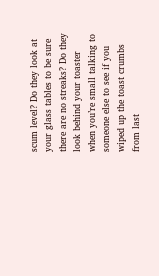scum level? Do they look at your glass tables to be sure there are no streaks? Do they look behind your toaster when you’re small talking to someone else to see if you wiped up the toast crumbs from last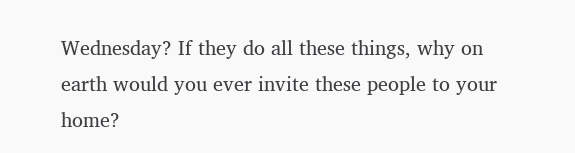Wednesday? If they do all these things, why on earth would you ever invite these people to your home?